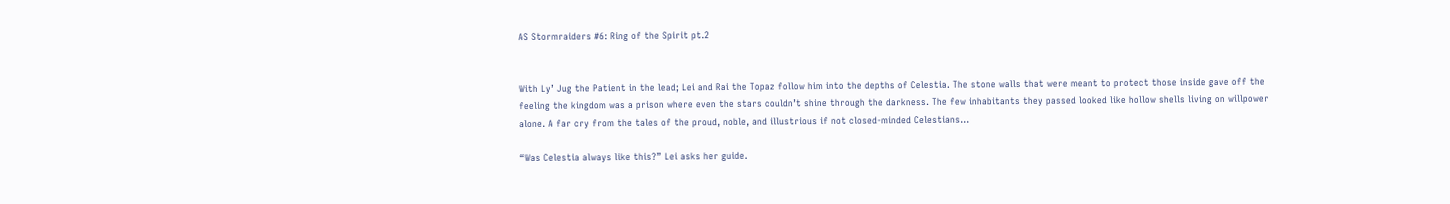AS Stormraiders #6: Ring of the Spirit pt.2


With Ly’ Jug the Patient in the lead; Lei and Rai the Topaz follow him into the depths of Celestia. The stone walls that were meant to protect those inside gave off the feeling the kingdom was a prison where even the stars couldn’t shine through the darkness. The few inhabitants they passed looked like hollow shells living on willpower alone. A far cry from the tales of the proud, noble, and illustrious if not closed-minded Celestians…

“Was Celestia always like this?” Lei asks her guide.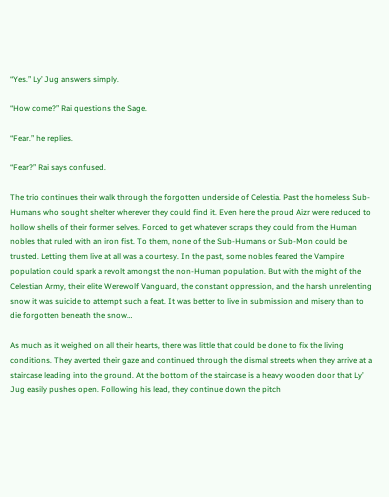“Yes.” Ly’ Jug answers simply.

“How come?” Rai questions the Sage.

“Fear.” he replies.

“Fear?” Rai says confused.

The trio continues their walk through the forgotten underside of Celestia. Past the homeless Sub-Humans who sought shelter wherever they could find it. Even here the proud Aizr were reduced to hollow shells of their former selves. Forced to get whatever scraps they could from the Human nobles that ruled with an iron fist. To them, none of the Sub-Humans or Sub-Mon could be trusted. Letting them live at all was a courtesy. In the past, some nobles feared the Vampire population could spark a revolt amongst the non-Human population. But with the might of the Celestian Army, their elite Werewolf Vanguard, the constant oppression, and the harsh unrelenting snow it was suicide to attempt such a feat. It was better to live in submission and misery than to die forgotten beneath the snow…

As much as it weighed on all their hearts, there was little that could be done to fix the living conditions. They averted their gaze and continued through the dismal streets when they arrive at a staircase leading into the ground. At the bottom of the staircase is a heavy wooden door that Ly’ Jug easily pushes open. Following his lead, they continue down the pitch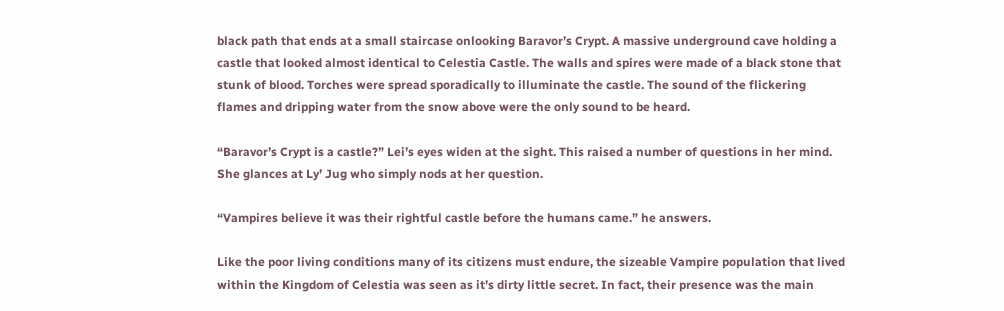black path that ends at a small staircase onlooking Baravor’s Crypt. A massive underground cave holding a castle that looked almost identical to Celestia Castle. The walls and spires were made of a black stone that stunk of blood. Torches were spread sporadically to illuminate the castle. The sound of the flickering flames and dripping water from the snow above were the only sound to be heard.

“Baravor’s Crypt is a castle?” Lei’s eyes widen at the sight. This raised a number of questions in her mind. She glances at Ly’ Jug who simply nods at her question.

“Vampires believe it was their rightful castle before the humans came.” he answers.

Like the poor living conditions many of its citizens must endure, the sizeable Vampire population that lived within the Kingdom of Celestia was seen as it’s dirty little secret. In fact, their presence was the main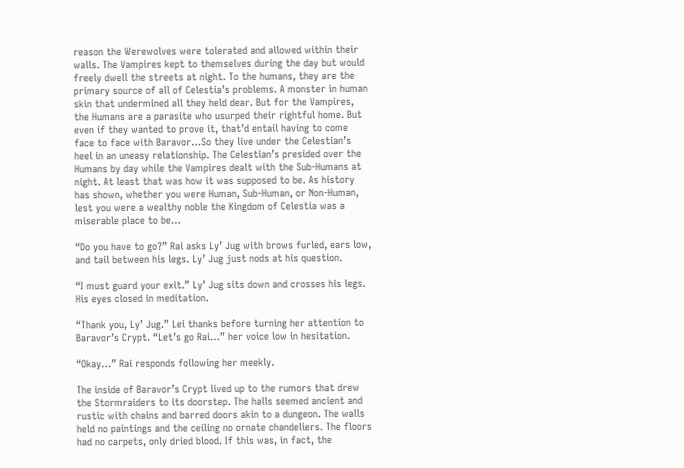reason the Werewolves were tolerated and allowed within their walls. The Vampires kept to themselves during the day but would freely dwell the streets at night. To the humans, they are the primary source of all of Celestia’s problems. A monster in human skin that undermined all they held dear. But for the Vampires, the Humans are a parasite who usurped their rightful home. But even if they wanted to prove it, that’d entail having to come face to face with Baravor…So they live under the Celestian’s heel in an uneasy relationship. The Celestian’s presided over the Humans by day while the Vampires dealt with the Sub-Humans at night. At least that was how it was supposed to be. As history has shown, whether you were Human, Sub-Human, or Non-Human, lest you were a wealthy noble the Kingdom of Celestia was a miserable place to be…

“Do you have to go?” Rai asks Ly’ Jug with brows furled, ears low, and tail between his legs. Ly’ Jug just nods at his question.

“I must guard your exit.” Ly’ Jug sits down and crosses his legs. His eyes closed in meditation.

“Thank you, Ly’ Jug.” Lei thanks before turning her attention to Baravor’s Crypt. “Let’s go Rai…” her voice low in hesitation.

“Okay…” Rai responds following her meekly.

The inside of Baravor’s Crypt lived up to the rumors that drew the Stormraiders to its doorstep. The halls seemed ancient and rustic with chains and barred doors akin to a dungeon. The walls held no paintings and the ceiling no ornate chandeliers. The floors had no carpets, only dried blood. If this was, in fact, the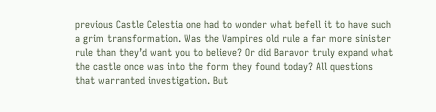previous Castle Celestia one had to wonder what befell it to have such a grim transformation. Was the Vampires old rule a far more sinister rule than they’d want you to believe? Or did Baravor truly expand what the castle once was into the form they found today? All questions that warranted investigation. But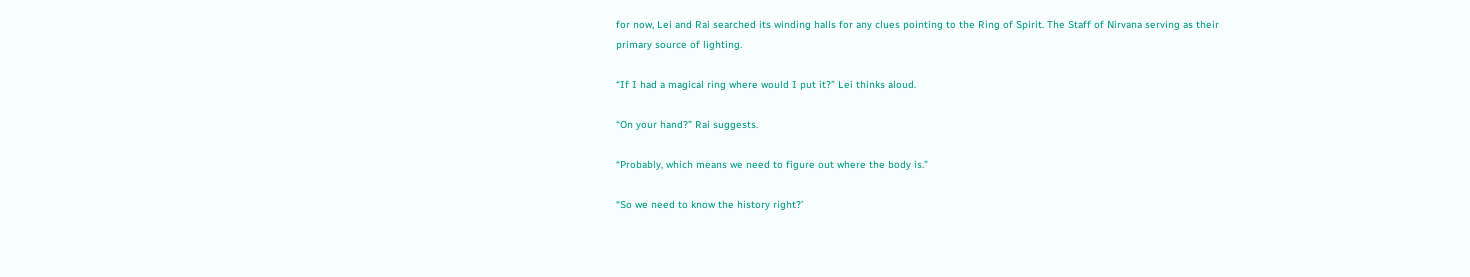for now, Lei and Rai searched its winding halls for any clues pointing to the Ring of Spirit. The Staff of Nirvana serving as their primary source of lighting.

“If I had a magical ring where would I put it?” Lei thinks aloud.

“On your hand?” Rai suggests.

“Probably, which means we need to figure out where the body is.”

“So we need to know the history right?’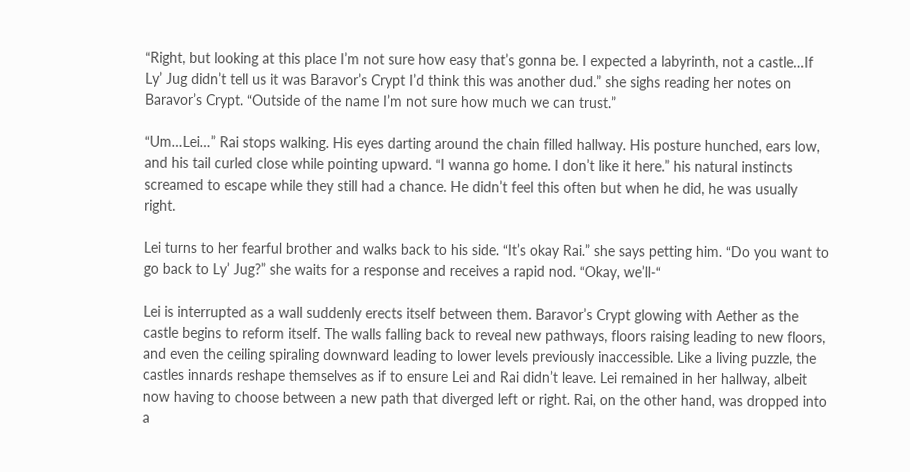“Right, but looking at this place I’m not sure how easy that’s gonna be. I expected a labyrinth, not a castle…If Ly’ Jug didn’t tell us it was Baravor’s Crypt I’d think this was another dud.” she sighs reading her notes on Baravor’s Crypt. “Outside of the name I’m not sure how much we can trust.”

“Um…Lei…” Rai stops walking. His eyes darting around the chain filled hallway. His posture hunched, ears low, and his tail curled close while pointing upward. “I wanna go home. I don’t like it here.” his natural instincts screamed to escape while they still had a chance. He didn’t feel this often but when he did, he was usually right.

Lei turns to her fearful brother and walks back to his side. “It’s okay Rai.” she says petting him. “Do you want to go back to Ly’ Jug?” she waits for a response and receives a rapid nod. “Okay, we’ll-“

Lei is interrupted as a wall suddenly erects itself between them. Baravor’s Crypt glowing with Aether as the castle begins to reform itself. The walls falling back to reveal new pathways, floors raising leading to new floors, and even the ceiling spiraling downward leading to lower levels previously inaccessible. Like a living puzzle, the castles innards reshape themselves as if to ensure Lei and Rai didn’t leave. Lei remained in her hallway, albeit now having to choose between a new path that diverged left or right. Rai, on the other hand, was dropped into a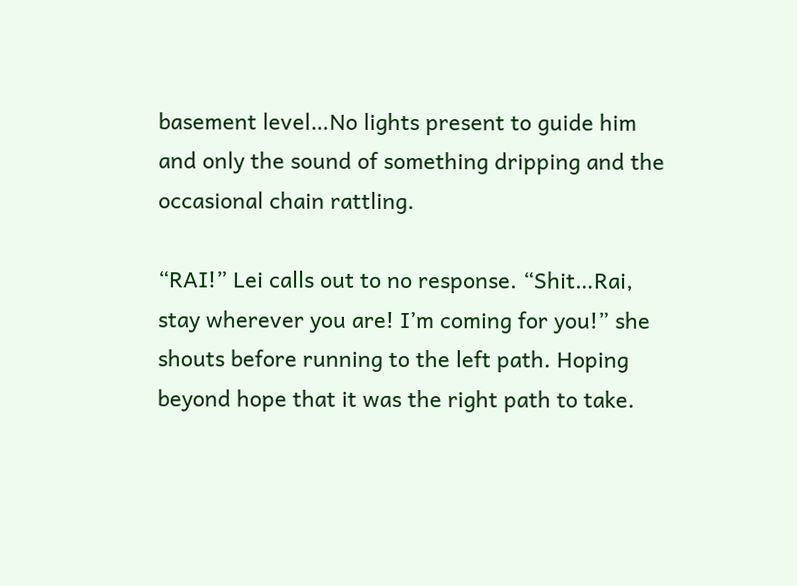basement level…No lights present to guide him and only the sound of something dripping and the occasional chain rattling.

“RAI!” Lei calls out to no response. “Shit…Rai, stay wherever you are! I’m coming for you!” she shouts before running to the left path. Hoping beyond hope that it was the right path to take.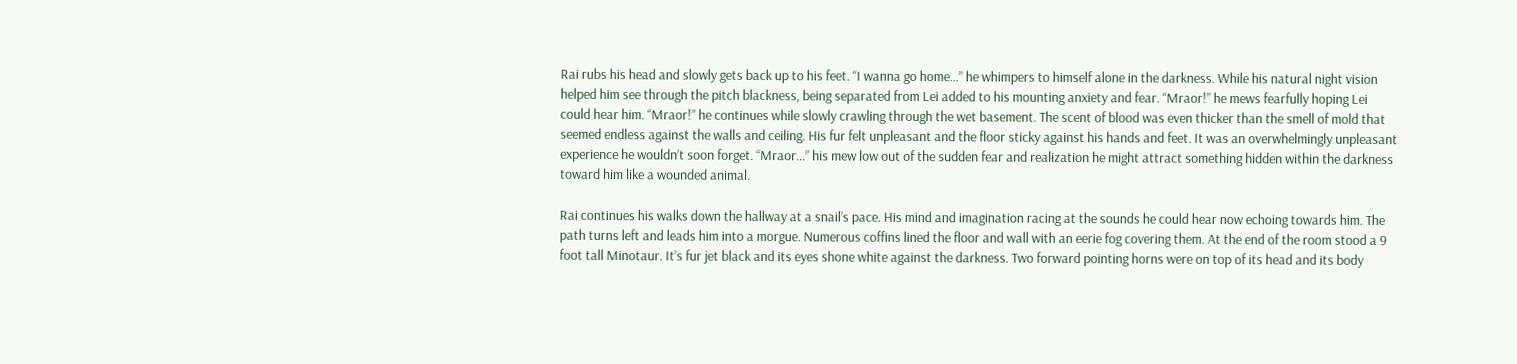Rai rubs his head and slowly gets back up to his feet. “I wanna go home…” he whimpers to himself alone in the darkness. While his natural night vision helped him see through the pitch blackness, being separated from Lei added to his mounting anxiety and fear. “Mraor!” he mews fearfully hoping Lei could hear him. “Mraor!” he continues while slowly crawling through the wet basement. The scent of blood was even thicker than the smell of mold that seemed endless against the walls and ceiling. His fur felt unpleasant and the floor sticky against his hands and feet. It was an overwhelmingly unpleasant experience he wouldn’t soon forget. “Mraor…” his mew low out of the sudden fear and realization he might attract something hidden within the darkness toward him like a wounded animal.

Rai continues his walks down the hallway at a snail’s pace. His mind and imagination racing at the sounds he could hear now echoing towards him. The path turns left and leads him into a morgue. Numerous coffins lined the floor and wall with an eerie fog covering them. At the end of the room stood a 9 foot tall Minotaur. It’s fur jet black and its eyes shone white against the darkness. Two forward pointing horns were on top of its head and its body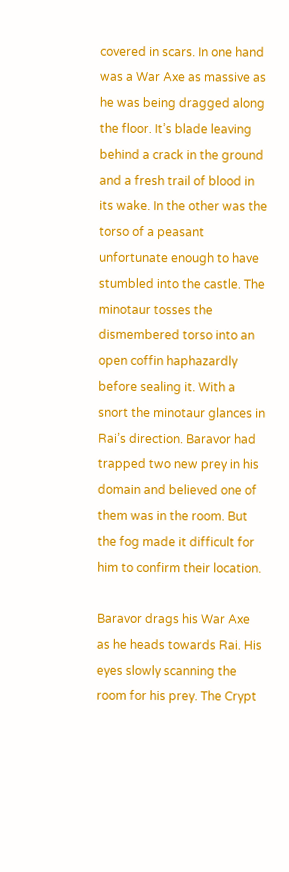covered in scars. In one hand was a War Axe as massive as he was being dragged along the floor. It’s blade leaving behind a crack in the ground and a fresh trail of blood in its wake. In the other was the torso of a peasant unfortunate enough to have stumbled into the castle. The minotaur tosses the dismembered torso into an open coffin haphazardly before sealing it. With a snort the minotaur glances in Rai’s direction. Baravor had trapped two new prey in his domain and believed one of them was in the room. But the fog made it difficult for him to confirm their location.

Baravor drags his War Axe as he heads towards Rai. His eyes slowly scanning the room for his prey. The Crypt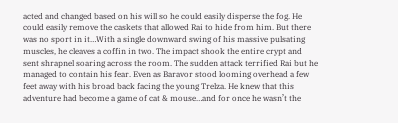acted and changed based on his will so he could easily disperse the fog. He could easily remove the caskets that allowed Rai to hide from him. But there was no sport in it…With a single downward swing of his massive pulsating muscles, he cleaves a coffin in two. The impact shook the entire crypt and sent shrapnel soaring across the room. The sudden attack terrified Rai but he managed to contain his fear. Even as Baravor stood looming overhead a few feet away with his broad back facing the young Trelza. He knew that this adventure had become a game of cat & mouse…and for once he wasn’t the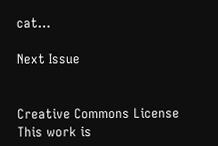cat…

Next Issue


Creative Commons License
This work is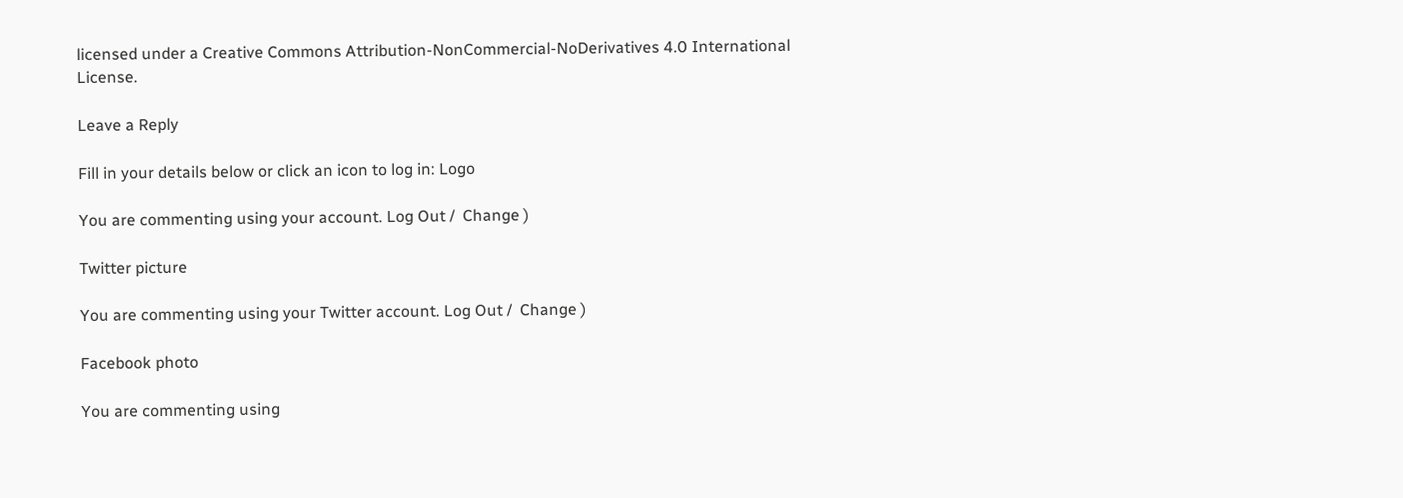licensed under a Creative Commons Attribution-NonCommercial-NoDerivatives 4.0 International License.

Leave a Reply

Fill in your details below or click an icon to log in: Logo

You are commenting using your account. Log Out /  Change )

Twitter picture

You are commenting using your Twitter account. Log Out /  Change )

Facebook photo

You are commenting using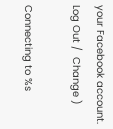your Facebook account. Log Out /  Change )

Connecting to %s